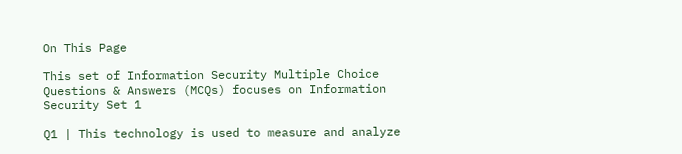On This Page

This set of Information Security Multiple Choice Questions & Answers (MCQs) focuses on Information Security Set 1

Q1 | This technology is used to measure and analyze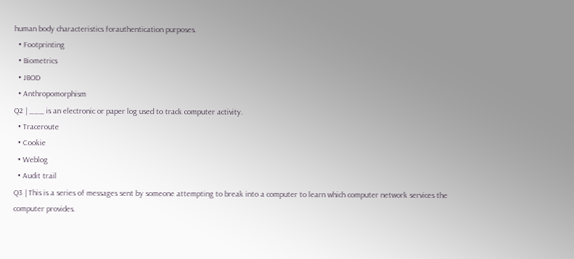human body characteristics forauthentication purposes.
  • Footprinting
  • Biometrics
  • JBOD
  • Anthropomorphism
Q2 | ___ is an electronic or paper log used to track computer activity.
  • Traceroute
  • Cookie
  • Weblog
  • Audit trail
Q3 | This is a series of messages sent by someone attempting to break into a computer to learn which computer network services the computer provides.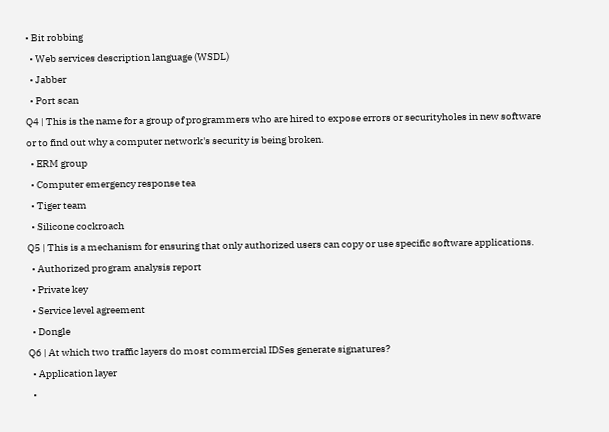• Bit robbing
  • Web services description language (WSDL)
  • Jabber
  • Port scan
Q4 | This is the name for a group of programmers who are hired to expose errors or securityholes in new software or to find out why a computer network's security is being broken.
  • ERM group
  • Computer emergency response tea
  • Tiger team
  • Silicone cockroach
Q5 | This is a mechanism for ensuring that only authorized users can copy or use specific software applications.
  • Authorized program analysis report
  • Private key
  • Service level agreement
  • Dongle
Q6 | At which two traffic layers do most commercial IDSes generate signatures?
  • Application layer
  •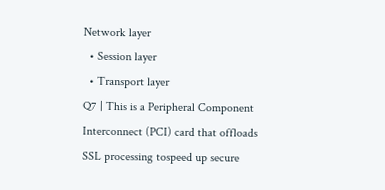Network layer
  • Session layer
  • Transport layer
Q7 | This is a Peripheral Component Interconnect (PCI) card that offloads SSL processing tospeed up secure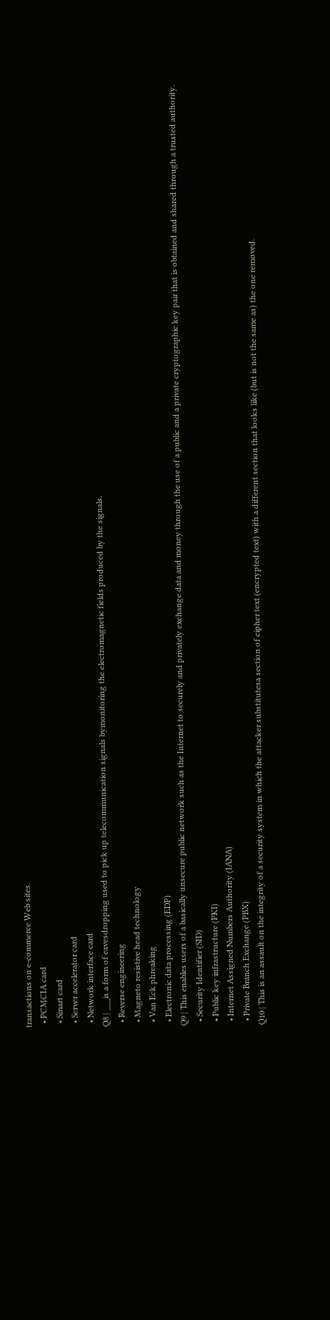transactions on e-commerce Web sites.
  • PCMCIA card
  • Smart card
  • Server accelerator card
  • Network interface card
Q8 | ___is a form of eavesdropping used to pick up telecommunication signals bymonitoring the electromagnetic fields produced by the signals.
  • Reverse engineering
  • Magneto resistive head technology
  • Van Eck phreaking
  • Electronic data processing (EDP)
Q9 | This enables users of a basically unsecure public network such as the Internet to securely and privately exchange data and money through the use of a public and a private cryptographic key pair that is obtained and shared through a trusted authority.
  • Security Identifier (SID)
  • Public key infrastructure (PKI)
  • Internet Assigned Numbers Authority (IANA)
  • Private Branch Exchange (PBX)
Q10 | This is an assault on the integrity of a security system in which the attacker substitutesa section of cipher text (encrypted text) with a different section that looks like (but is not the same as) the one removed.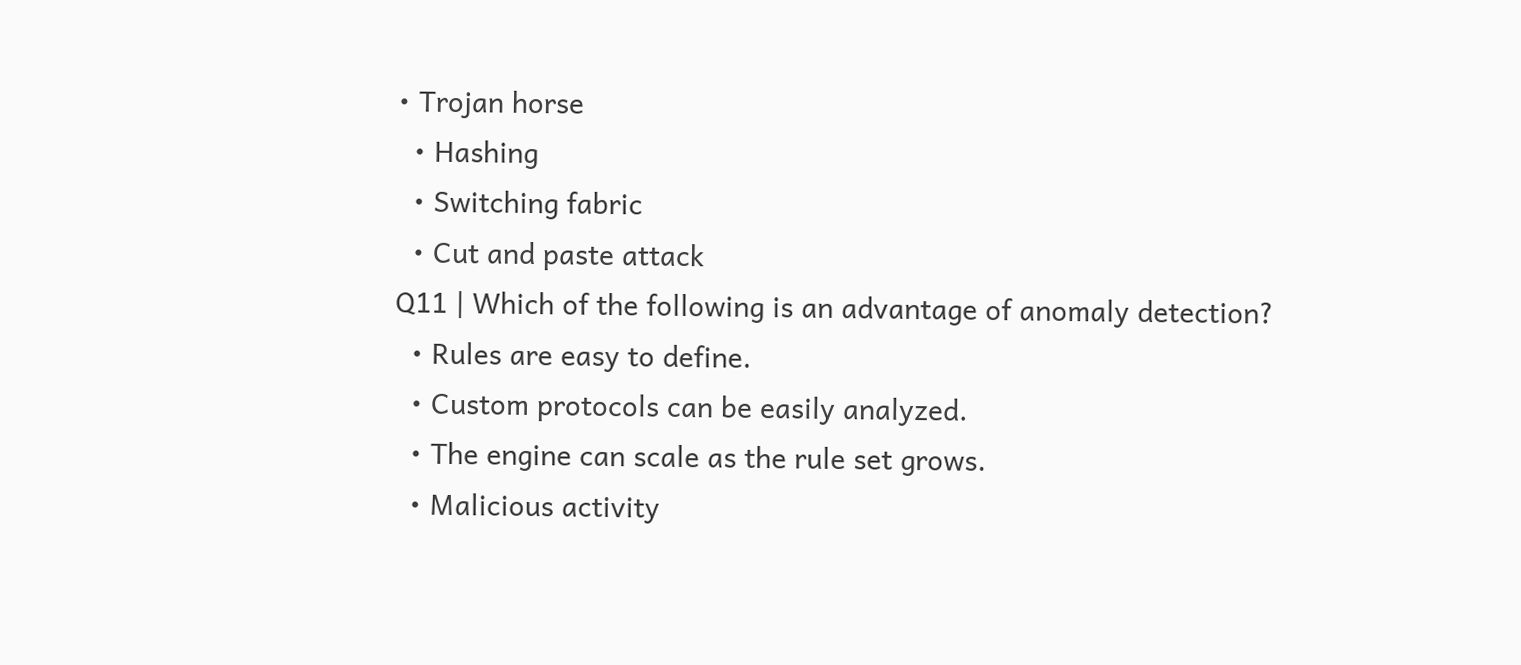• Trojan horse
  • Hashing
  • Switching fabric
  • Cut and paste attack
Q11 | Which of the following is an advantage of anomaly detection?
  • Rules are easy to define.
  • Custom protocols can be easily analyzed.
  • The engine can scale as the rule set grows.
  • Malicious activity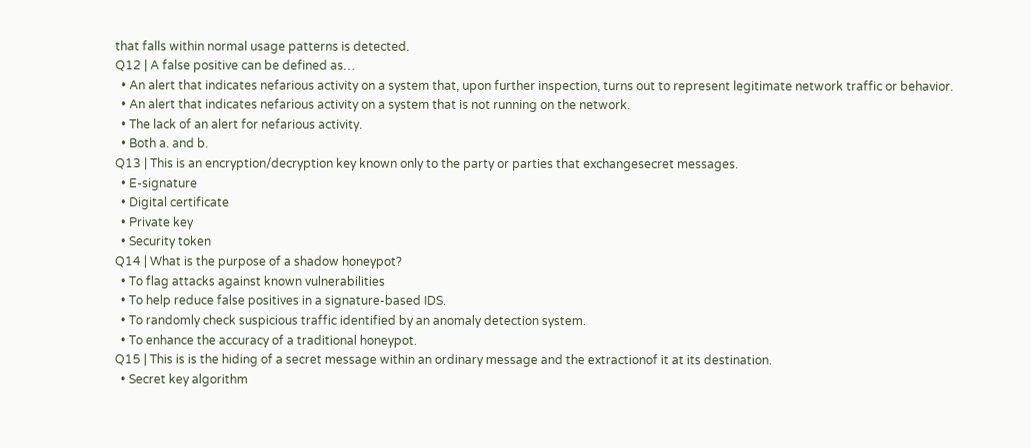that falls within normal usage patterns is detected.
Q12 | A false positive can be defined as…
  • An alert that indicates nefarious activity on a system that, upon further inspection, turns out to represent legitimate network traffic or behavior.
  • An alert that indicates nefarious activity on a system that is not running on the network.
  • The lack of an alert for nefarious activity.
  • Both a. and b.
Q13 | This is an encryption/decryption key known only to the party or parties that exchangesecret messages.
  • E-signature
  • Digital certificate
  • Private key
  • Security token
Q14 | What is the purpose of a shadow honeypot?
  • To flag attacks against known vulnerabilities
  • To help reduce false positives in a signature-based IDS.
  • To randomly check suspicious traffic identified by an anomaly detection system.
  • To enhance the accuracy of a traditional honeypot.
Q15 | This is is the hiding of a secret message within an ordinary message and the extractionof it at its destination.
  • Secret key algorithm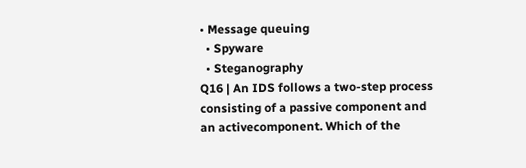• Message queuing
  • Spyware
  • Steganography
Q16 | An IDS follows a two-step process consisting of a passive component and an activecomponent. Which of the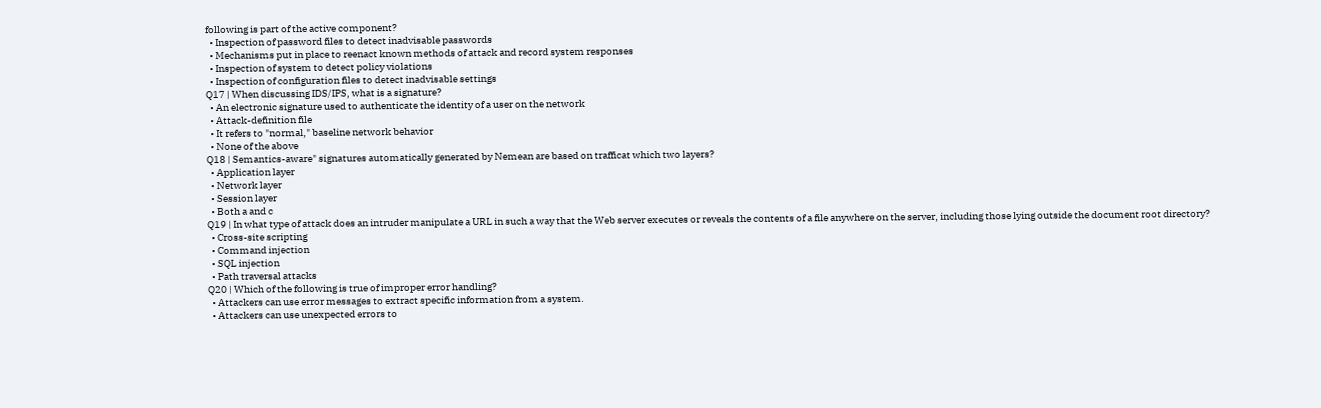following is part of the active component?
  • Inspection of password files to detect inadvisable passwords
  • Mechanisms put in place to reenact known methods of attack and record system responses
  • Inspection of system to detect policy violations
  • Inspection of configuration files to detect inadvisable settings
Q17 | When discussing IDS/IPS, what is a signature?
  • An electronic signature used to authenticate the identity of a user on the network
  • Attack-definition file
  • It refers to "normal," baseline network behavior
  • None of the above
Q18 | Semantics-aware" signatures automatically generated by Nemean are based on trafficat which two layers?
  • Application layer
  • Network layer
  • Session layer
  • Both a and c
Q19 | In what type of attack does an intruder manipulate a URL in such a way that the Web server executes or reveals the contents of a file anywhere on the server, including those lying outside the document root directory?
  • Cross-site scripting
  • Command injection
  • SQL injection
  • Path traversal attacks
Q20 | Which of the following is true of improper error handling?
  • Attackers can use error messages to extract specific information from a system.
  • Attackers can use unexpected errors to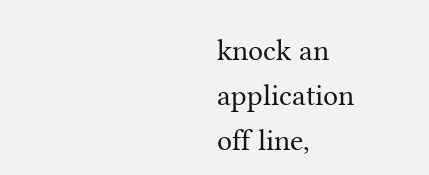knock an application off line,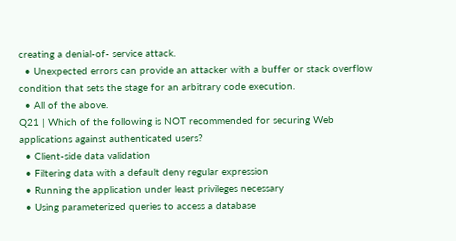creating a denial-of- service attack.
  • Unexpected errors can provide an attacker with a buffer or stack overflow condition that sets the stage for an arbitrary code execution.
  • All of the above.
Q21 | Which of the following is NOT recommended for securing Web applications against authenticated users?
  • Client-side data validation
  • Filtering data with a default deny regular expression
  • Running the application under least privileges necessary
  • Using parameterized queries to access a database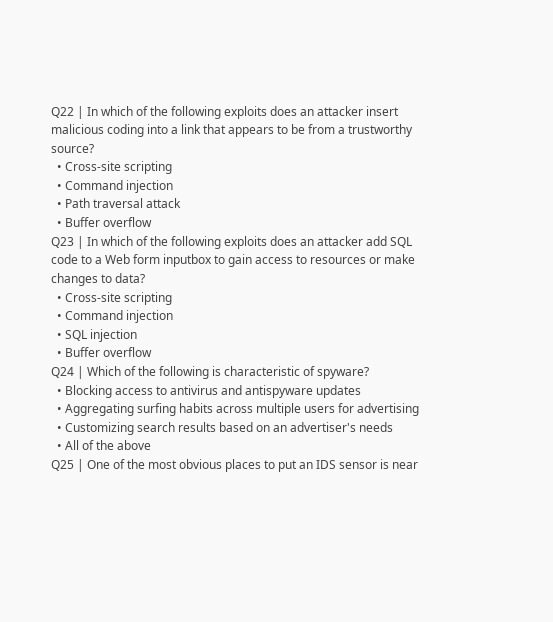Q22 | In which of the following exploits does an attacker insert malicious coding into a link that appears to be from a trustworthy source?
  • Cross-site scripting
  • Command injection
  • Path traversal attack
  • Buffer overflow
Q23 | In which of the following exploits does an attacker add SQL code to a Web form inputbox to gain access to resources or make changes to data?
  • Cross-site scripting
  • Command injection
  • SQL injection
  • Buffer overflow
Q24 | Which of the following is characteristic of spyware?
  • Blocking access to antivirus and antispyware updates
  • Aggregating surfing habits across multiple users for advertising
  • Customizing search results based on an advertiser's needs
  • All of the above
Q25 | One of the most obvious places to put an IDS sensor is near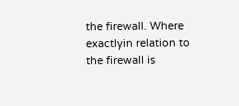the firewall. Where exactlyin relation to the firewall is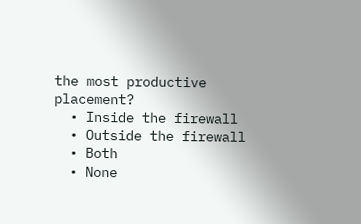the most productive placement?
  • Inside the firewall
  • Outside the firewall
  • Both
  • None